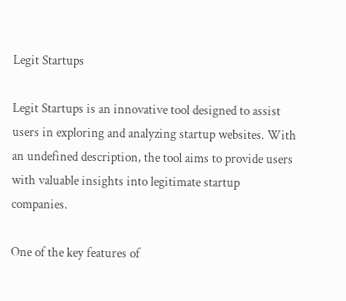Legit Startups

Legit Startups is an innovative tool designed to assist users in exploring and analyzing startup websites. With an undefined description, the tool aims to provide users with valuable insights into legitimate startup companies.

One of the key features of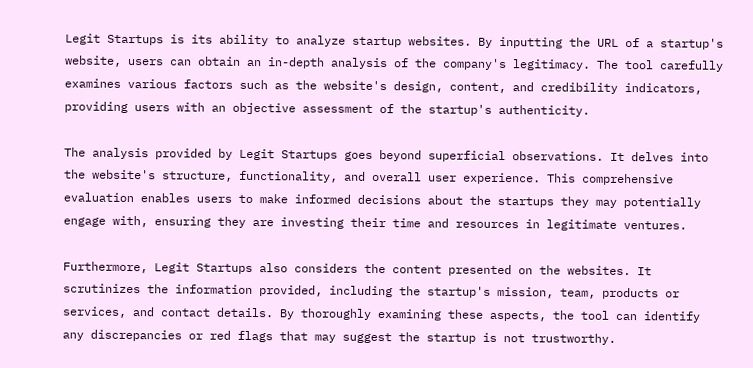Legit Startups is its ability to analyze startup websites. By inputting the URL of a startup's website, users can obtain an in-depth analysis of the company's legitimacy. The tool carefully examines various factors such as the website's design, content, and credibility indicators, providing users with an objective assessment of the startup's authenticity.

The analysis provided by Legit Startups goes beyond superficial observations. It delves into the website's structure, functionality, and overall user experience. This comprehensive evaluation enables users to make informed decisions about the startups they may potentially engage with, ensuring they are investing their time and resources in legitimate ventures.

Furthermore, Legit Startups also considers the content presented on the websites. It scrutinizes the information provided, including the startup's mission, team, products or services, and contact details. By thoroughly examining these aspects, the tool can identify any discrepancies or red flags that may suggest the startup is not trustworthy.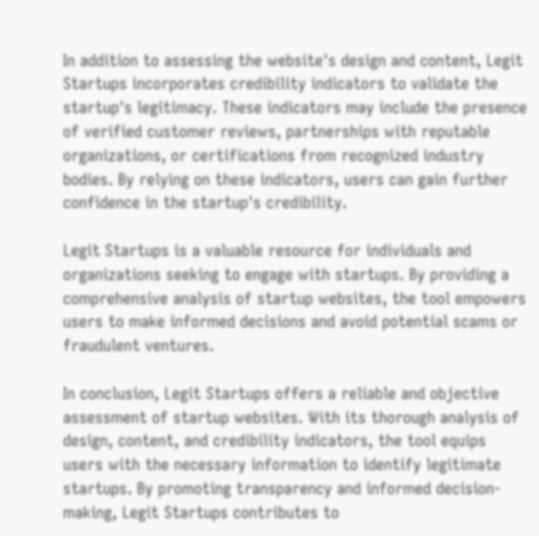In addition to assessing the website's design and content, Legit Startups incorporates credibility indicators to validate the startup's legitimacy. These indicators may include the presence of verified customer reviews, partnerships with reputable organizations, or certifications from recognized industry bodies. By relying on these indicators, users can gain further confidence in the startup's credibility.

Legit Startups is a valuable resource for individuals and organizations seeking to engage with startups. By providing a comprehensive analysis of startup websites, the tool empowers users to make informed decisions and avoid potential scams or fraudulent ventures.

In conclusion, Legit Startups offers a reliable and objective assessment of startup websites. With its thorough analysis of design, content, and credibility indicators, the tool equips users with the necessary information to identify legitimate startups. By promoting transparency and informed decision-making, Legit Startups contributes to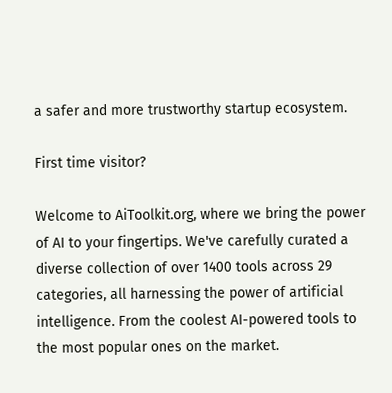a safer and more trustworthy startup ecosystem.

First time visitor?

Welcome to AiToolkit.org, where we bring the power of AI to your fingertips. We've carefully curated a diverse collection of over 1400 tools across 29 categories, all harnessing the power of artificial intelligence. From the coolest AI-powered tools to the most popular ones on the market.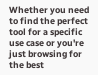Whether you need to find the perfect tool for a specific use case or you're just browsing for the best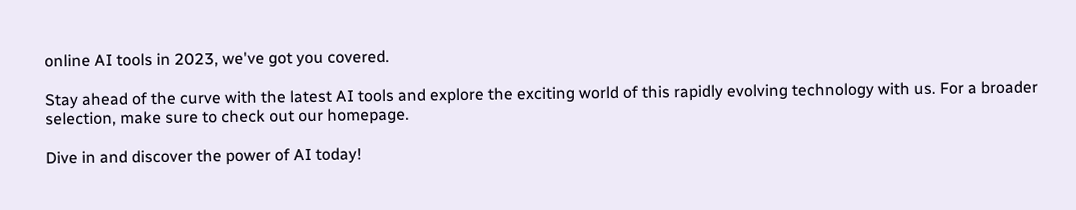online AI tools in 2023, we've got you covered.

Stay ahead of the curve with the latest AI tools and explore the exciting world of this rapidly evolving technology with us. For a broader selection, make sure to check out our homepage.

Dive in and discover the power of AI today!